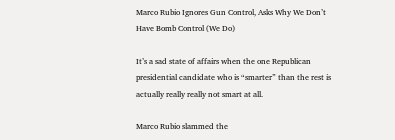Marco Rubio Ignores Gun Control, Asks Why We Don’t Have Bomb Control (We Do)

It’s a sad state of affairs when the one Republican presidential candidate who is “smarter” than the rest is actually really really not smart at all.

Marco Rubio slammed the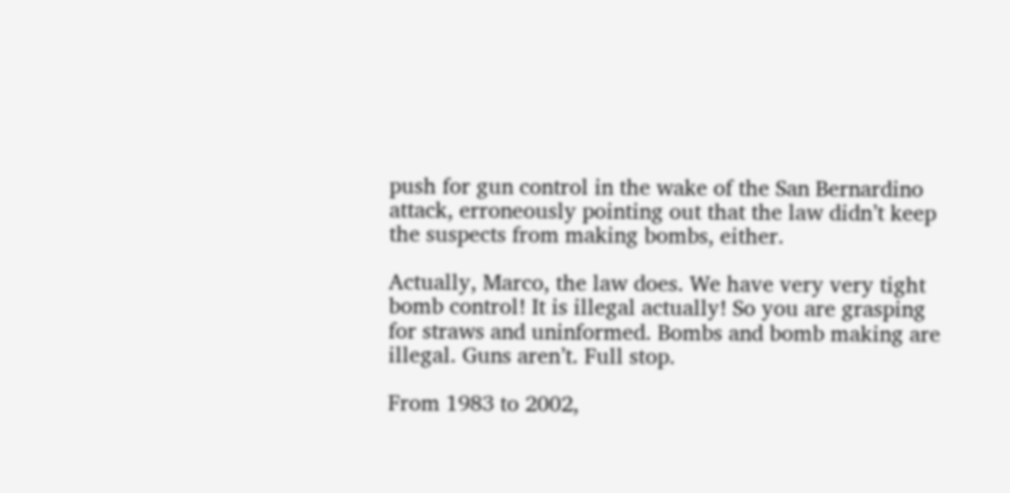push for gun control in the wake of the San Bernardino attack, erroneously pointing out that the law didn’t keep the suspects from making bombs, either.

Actually, Marco, the law does. We have very very tight bomb control! It is illegal actually! So you are grasping for straws and uninformed. Bombs and bomb making are illegal. Guns aren’t. Full stop.

From 1983 to 2002,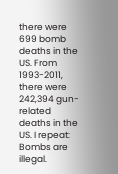there were 699 bomb deaths in the US. From 1993-2011, there were 242,394 gun-related deaths in the US. I repeat: Bombs are illegal.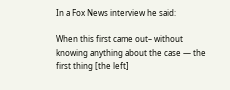In a Fox News interview he said:

When this first came out– without knowing anything about the case — the first thing [the left]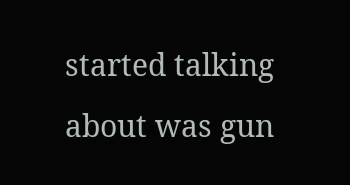started talking about was gun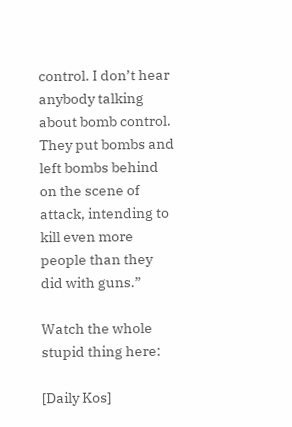control. I don’t hear anybody talking about bomb control. They put bombs and left bombs behind on the scene of attack, intending to kill even more people than they did with guns.”

Watch the whole stupid thing here:

[Daily Kos]